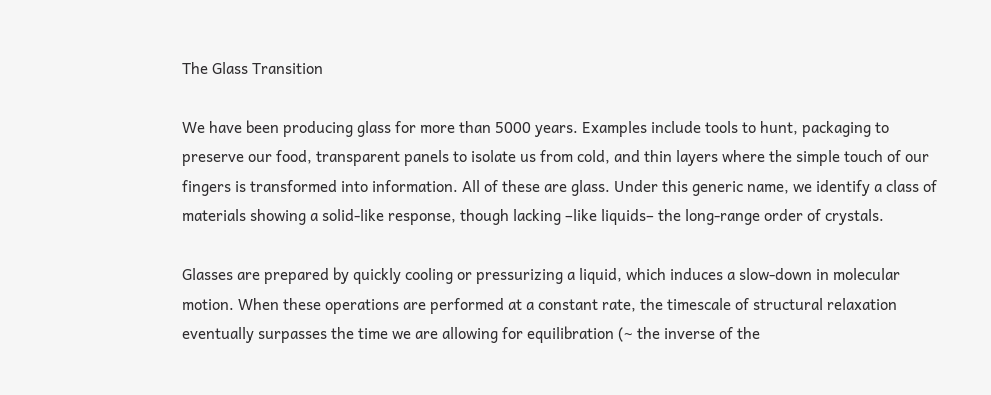The Glass Transition

We have been producing glass for more than 5000 years. Examples include tools to hunt, packaging to preserve our food, transparent panels to isolate us from cold, and thin layers where the simple touch of our fingers is transformed into information. All of these are glass. Under this generic name, we identify a class of materials showing a solid-like response, though lacking –like liquids– the long-range order of crystals.

Glasses are prepared by quickly cooling or pressurizing a liquid, which induces a slow-down in molecular motion. When these operations are performed at a constant rate, the timescale of structural relaxation eventually surpasses the time we are allowing for equilibration (~ the inverse of the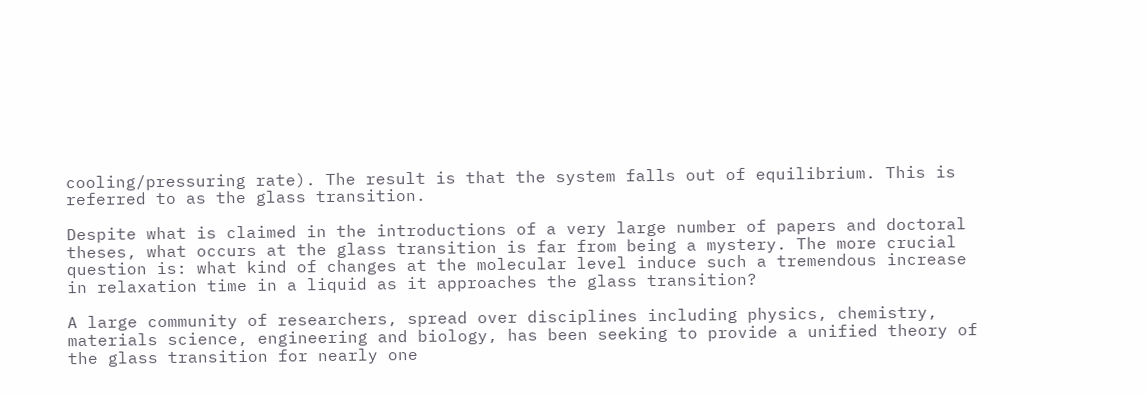cooling/pressuring rate). The result is that the system falls out of equilibrium. This is referred to as the glass transition.

Despite what is claimed in the introductions of a very large number of papers and doctoral theses, what occurs at the glass transition is far from being a mystery. The more crucial question is: what kind of changes at the molecular level induce such a tremendous increase in relaxation time in a liquid as it approaches the glass transition?

A large community of researchers, spread over disciplines including physics, chemistry, materials science, engineering and biology, has been seeking to provide a unified theory of the glass transition for nearly one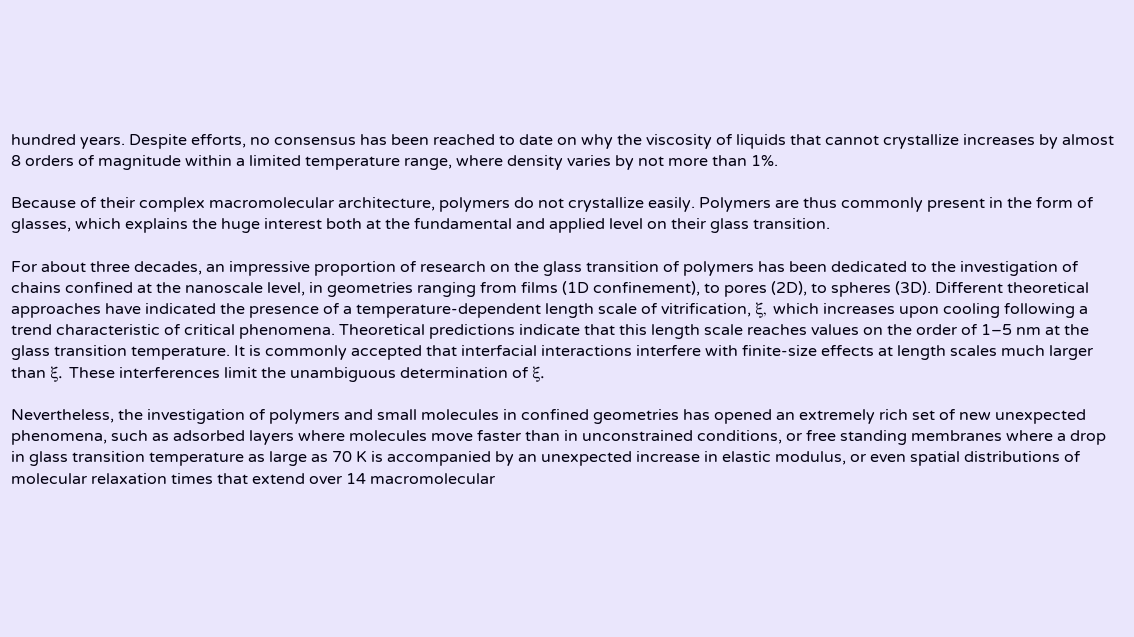hundred years. Despite efforts, no consensus has been reached to date on why the viscosity of liquids that cannot crystallize increases by almost 8 orders of magnitude within a limited temperature range, where density varies by not more than 1%.

Because of their complex macromolecular architecture, polymers do not crystallize easily. Polymers are thus commonly present in the form of glasses, which explains the huge interest both at the fundamental and applied level on their glass transition.

For about three decades, an impressive proportion of research on the glass transition of polymers has been dedicated to the investigation of chains confined at the nanoscale level, in geometries ranging from films (1D confinement), to pores (2D), to spheres (3D). Different theoretical approaches have indicated the presence of a temperature-dependent length scale of vitrification, ξ, which increases upon cooling following a trend characteristic of critical phenomena. Theoretical predictions indicate that this length scale reaches values on the order of 1–5 nm at the glass transition temperature. It is commonly accepted that interfacial interactions interfere with finite-size effects at length scales much larger than ξ. These interferences limit the unambiguous determination of ξ.

Nevertheless, the investigation of polymers and small molecules in confined geometries has opened an extremely rich set of new unexpected phenomena, such as adsorbed layers where molecules move faster than in unconstrained conditions, or free standing membranes where a drop in glass transition temperature as large as 70 K is accompanied by an unexpected increase in elastic modulus, or even spatial distributions of molecular relaxation times that extend over 14 macromolecular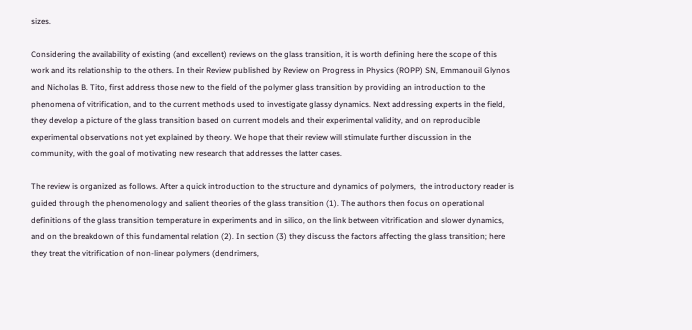sizes.

Considering the availability of existing (and excellent) reviews on the glass transition, it is worth defining here the scope of this work and its relationship to the others. In their Review published by Review on Progress in Physics (ROPP) SN, Emmanouil Glynos and Nicholas B. Tito, first address those new to the field of the polymer glass transition by providing an introduction to the phenomena of vitrification, and to the current methods used to investigate glassy dynamics. Next addressing experts in the field, they develop a picture of the glass transition based on current models and their experimental validity, and on reproducible experimental observations not yet explained by theory. We hope that their review will stimulate further discussion in the community, with the goal of motivating new research that addresses the latter cases.

The review is organized as follows. After a quick introduction to the structure and dynamics of polymers,  the introductory reader is guided through the phenomenology and salient theories of the glass transition (1). The authors then focus on operational definitions of the glass transition temperature in experiments and in silico, on the link between vitrification and slower dynamics, and on the breakdown of this fundamental relation (2). In section (3) they discuss the factors affecting the glass transition; here they treat the vitrification of non-linear polymers (dendrimers,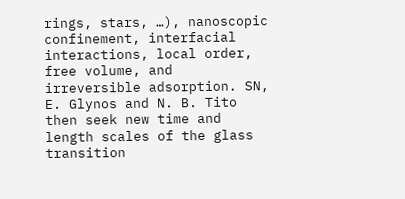rings, stars, …), nanoscopic confinement, interfacial interactions, local order, free volume, and irreversible adsorption. SN, E. Glynos and N. B. Tito then seek new time and length scales of the glass transition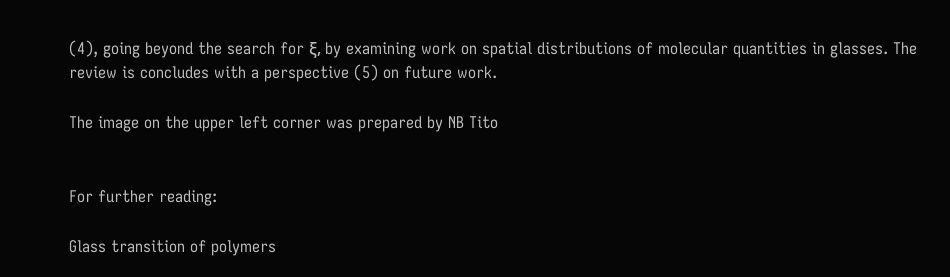(4), going beyond the search for ξ, by examining work on spatial distributions of molecular quantities in glasses. The review is concludes with a perspective (5) on future work.

The image on the upper left corner was prepared by NB Tito


For further reading:

Glass transition of polymers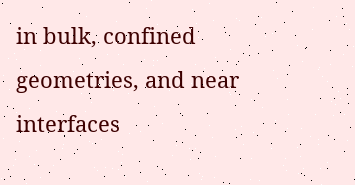in bulk, confined geometries, and near interfaces